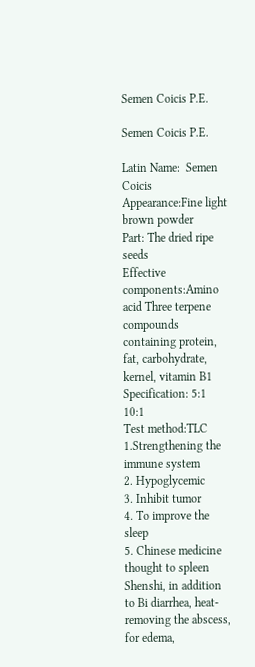Semen Coicis P.E.

Semen Coicis P.E.

Latin Name:  Semen Coicis
Appearance:Fine light brown powder
Part: The dried ripe seeds
Effective components:Amino acid Three terpene compounds containing protein, fat, carbohydrate, kernel, vitamin B1
Specification: 5:1 10:1
Test method:TLC
1.Strengthening the immune system
2. Hypoglycemic
3. Inhibit tumor
4. To improve the sleep
5. Chinese medicine thought to spleen Shenshi, in addition to Bi diarrhea, heat-removing the abscess, for edema,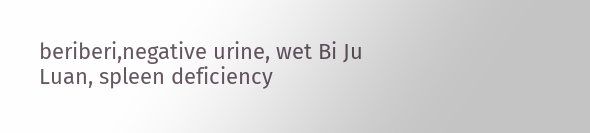beriberi,negative urine, wet Bi Ju Luan, spleen deficiency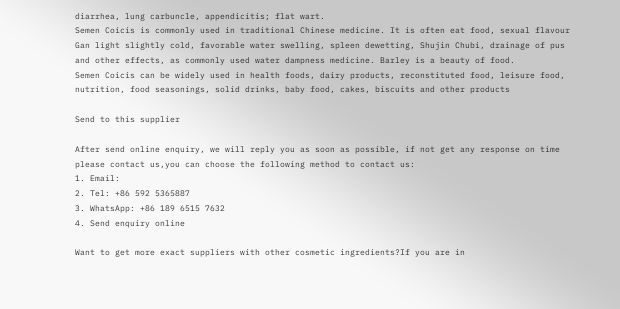diarrhea, lung carbuncle, appendicitis; flat wart.
Semen Coicis is commonly used in traditional Chinese medicine. It is often eat food, sexual flavour Gan light slightly cold, favorable water swelling, spleen dewetting, Shujin Chubi, drainage of pus and other effects, as commonly used water dampness medicine. Barley is a beauty of food.
Semen Coicis can be widely used in health foods, dairy products, reconstituted food, leisure food, nutrition, food seasonings, solid drinks, baby food, cakes, biscuits and other products

Send to this supplier

After send online enquiry, we will reply you as soon as possible, if not get any response on time please contact us,you can choose the following method to contact us:
1. Email:
2. Tel: +86 592 5365887
3. WhatsApp: +86 189 6515 7632
4. Send enquiry online

Want to get more exact suppliers with other cosmetic ingredients?If you are in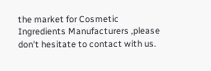the market for Cosmetic Ingredients Manufacturers ,please don't hesitate to contact with us.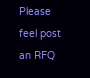Please feel post an RFQ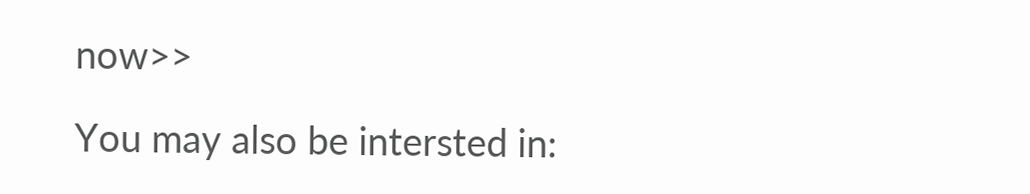now>>

You may also be intersted in: